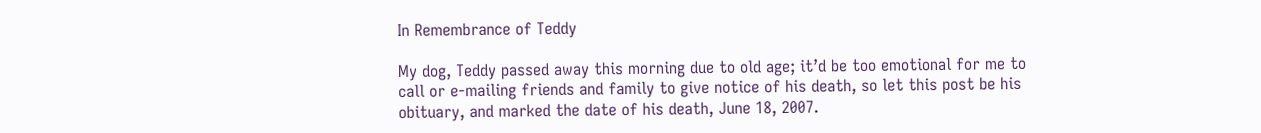In Remembrance of Teddy

My dog, Teddy passed away this morning due to old age; it’d be too emotional for me to call or e-mailing friends and family to give notice of his death, so let this post be his obituary, and marked the date of his death, June 18, 2007.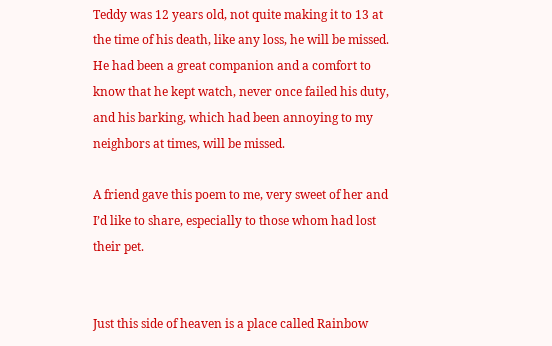Teddy was 12 years old, not quite making it to 13 at the time of his death, like any loss, he will be missed. He had been a great companion and a comfort to know that he kept watch, never once failed his duty, and his barking, which had been annoying to my neighbors at times, will be missed.

A friend gave this poem to me, very sweet of her and I’d like to share, especially to those whom had lost their pet.


Just this side of heaven is a place called Rainbow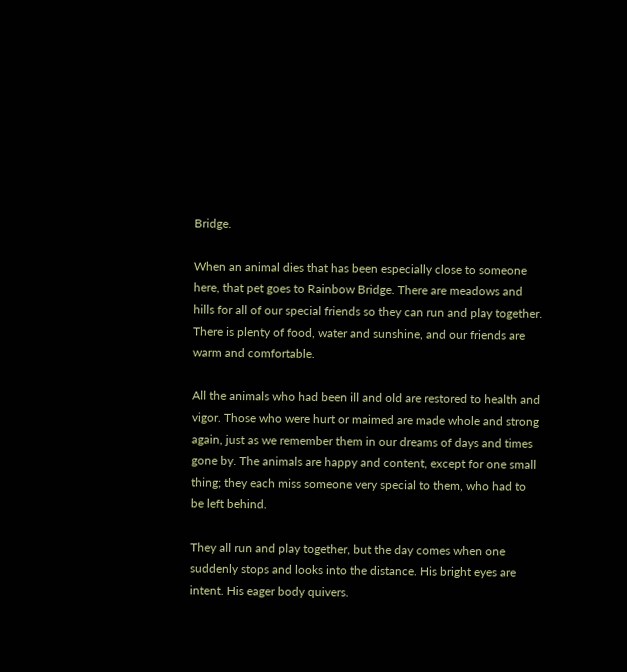Bridge.

When an animal dies that has been especially close to someone here, that pet goes to Rainbow Bridge. There are meadows and hills for all of our special friends so they can run and play together. There is plenty of food, water and sunshine, and our friends are warm and comfortable.

All the animals who had been ill and old are restored to health and vigor. Those who were hurt or maimed are made whole and strong again, just as we remember them in our dreams of days and times gone by. The animals are happy and content, except for one small thing; they each miss someone very special to them, who had to be left behind.

They all run and play together, but the day comes when one suddenly stops and looks into the distance. His bright eyes are intent. His eager body quivers.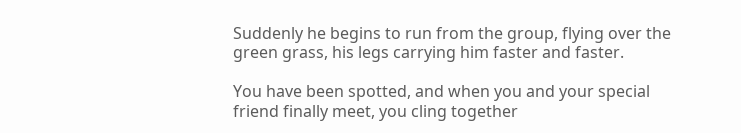Suddenly he begins to run from the group, flying over the green grass, his legs carrying him faster and faster.

You have been spotted, and when you and your special friend finally meet, you cling together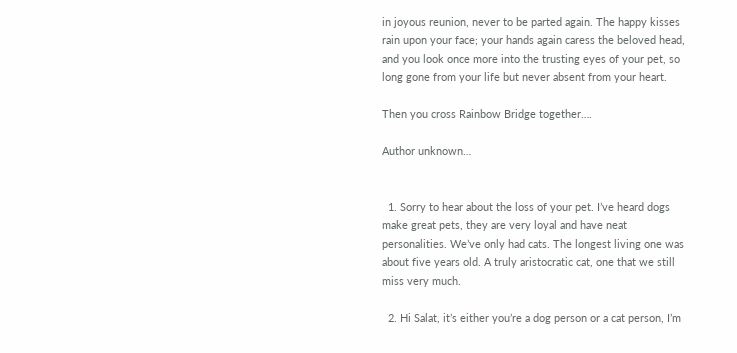in joyous reunion, never to be parted again. The happy kisses rain upon your face; your hands again caress the beloved head, and you look once more into the trusting eyes of your pet, so long gone from your life but never absent from your heart.

Then you cross Rainbow Bridge together….

Author unknown…


  1. Sorry to hear about the loss of your pet. I’ve heard dogs make great pets, they are very loyal and have neat personalities. We’ve only had cats. The longest living one was about five years old. A truly aristocratic cat, one that we still miss very much.

  2. Hi Salat, it’s either you’re a dog person or a cat person, I’m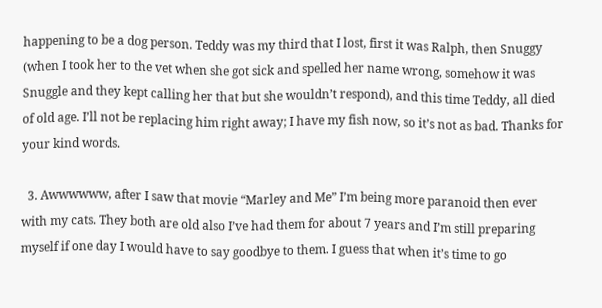happening to be a dog person. Teddy was my third that I lost, first it was Ralph, then Snuggy (when I took her to the vet when she got sick and spelled her name wrong, somehow it was Snuggle and they kept calling her that but she wouldn’t respond), and this time Teddy, all died of old age. I’ll not be replacing him right away; I have my fish now, so it’s not as bad. Thanks for your kind words.

  3. Awwwwww, after I saw that movie “Marley and Me” I’m being more paranoid then ever with my cats. They both are old also I’ve had them for about 7 years and I’m still preparing myself if one day I would have to say goodbye to them. I guess that when it’s time to go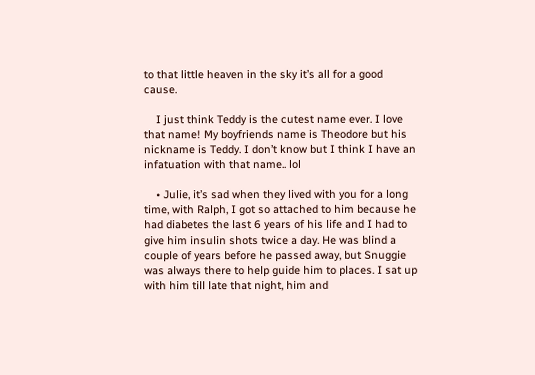to that little heaven in the sky it’s all for a good cause.

    I just think Teddy is the cutest name ever. I love that name! My boyfriends name is Theodore but his nickname is Teddy. I don’t know but I think I have an infatuation with that name.. lol

    • Julie, it’s sad when they lived with you for a long time, with Ralph, I got so attached to him because he had diabetes the last 6 years of his life and I had to give him insulin shots twice a day. He was blind a couple of years before he passed away, but Snuggie was always there to help guide him to places. I sat up with him till late that night, him and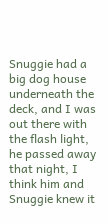Snuggie had a big dog house underneath the deck, and I was out there with the flash light, he passed away that night, I think him and Snuggie knew it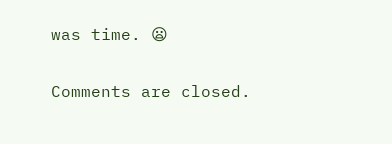was time. 😦

Comments are closed.